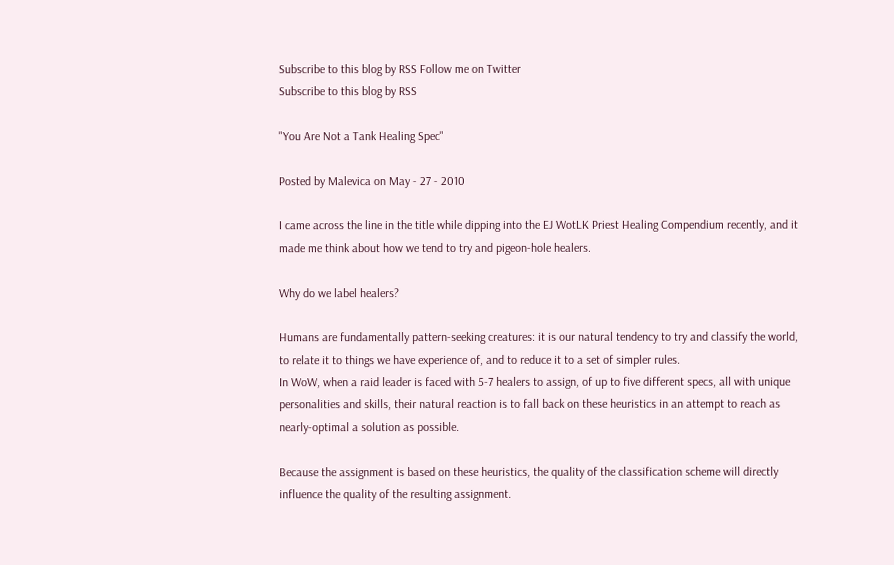Subscribe to this blog by RSS Follow me on Twitter
Subscribe to this blog by RSS

"You Are Not a Tank Healing Spec"

Posted by Malevica on May - 27 - 2010

I came across the line in the title while dipping into the EJ WotLK Priest Healing Compendium recently, and it made me think about how we tend to try and pigeon-hole healers.

Why do we label healers?

Humans are fundamentally pattern-seeking creatures: it is our natural tendency to try and classify the world, to relate it to things we have experience of, and to reduce it to a set of simpler rules.
In WoW, when a raid leader is faced with 5-7 healers to assign, of up to five different specs, all with unique personalities and skills, their natural reaction is to fall back on these heuristics in an attempt to reach as nearly-optimal a solution as possible.

Because the assignment is based on these heuristics, the quality of the classification scheme will directly influence the quality of the resulting assignment.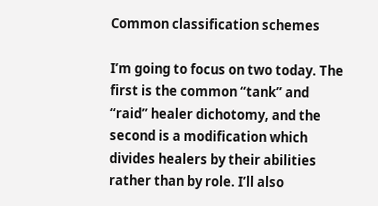Common classification schemes

I’m going to focus on two today. The first is the common “tank” and “raid” healer dichotomy, and the second is a modification which divides healers by their abilities rather than by role. I’ll also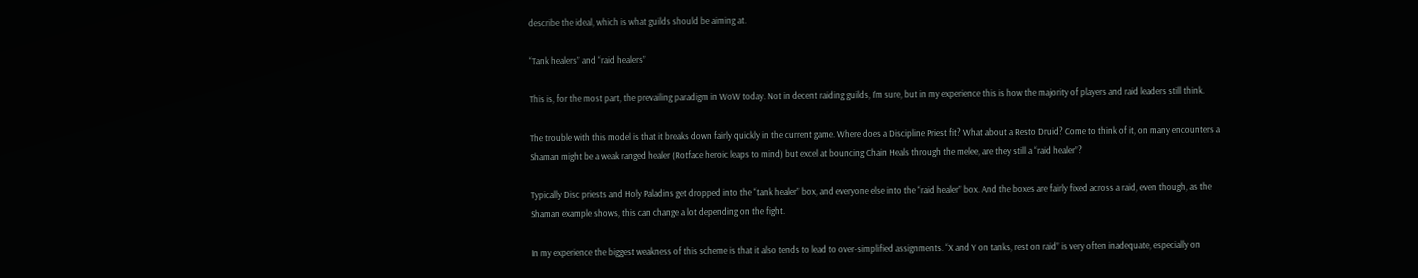describe the ideal, which is what guilds should be aiming at.

“Tank healers” and “raid healers”

This is, for the most part, the prevailing paradigm in WoW today. Not in decent raiding guilds, I’m sure, but in my experience this is how the majority of players and raid leaders still think.

The trouble with this model is that it breaks down fairly quickly in the current game. Where does a Discipline Priest fit? What about a Resto Druid? Come to think of it, on many encounters a Shaman might be a weak ranged healer (Rotface heroic leaps to mind) but excel at bouncing Chain Heals through the melee, are they still a “raid healer”?

Typically Disc priests and Holy Paladins get dropped into the “tank healer” box, and everyone else into the “raid healer” box. And the boxes are fairly fixed across a raid, even though, as the Shaman example shows, this can change a lot depending on the fight.

In my experience the biggest weakness of this scheme is that it also tends to lead to over-simplified assignments. “X and Y on tanks, rest on raid” is very often inadequate, especially on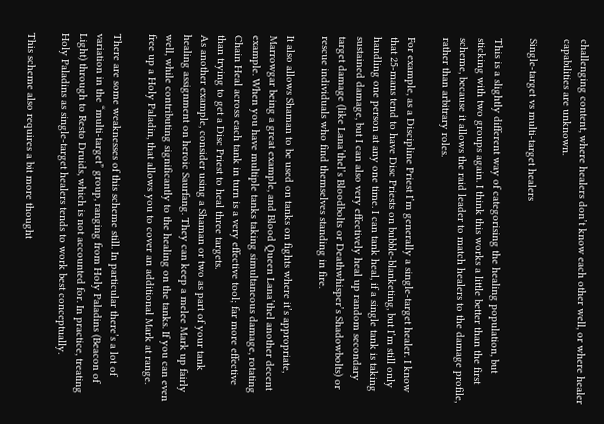challenging content, where healers don’t know each other well, or where healer capabilities are unknown.

Single-target vs multi-target healers

This is a slightly different way of categorising the healing population, but sticking with two groups again. I think this works a little better than the first scheme, because it allows the raid leader to match healers to the damage profile, rather than arbitrary roles.

For example, as a Discipline Priest I’m generally a single-target healer. I know that 25-mans tend to have Disc Priests on bubble-blanketing, but I’m still only handling one person at any one time. I can tank heal, if a single tank is taking sustained damage, but I can also very effectively heal up random secondary target damage (like Lana’thel’s Bloodbolts or Deathwhisper’s Shadowbolts) or rescue individuals who find themselves standing in fire.

It also allows Shaman to be used on tanks on fights where it’s appropriate, Marrowgar being a great example, and Blood Queen Lana’thel another decent example. When you have multiple tanks taking simultaneous damage, rotating Chain Heal across each tank in turn is a very effective tool; far more effective than trying to get a Disc Priest to heal three targets.
As another example, consider using a Shaman or two as part of your tank healing assignment on heroic Saurfang. They can keep a melee Mark up fairly well, while contributing significantly to the healing on the tanks. If you can even free up a Holy Paladin, that allows you to cover an additional Mark at range.

There are some weaknesses of this scheme still. In particular there’s a lot of variation in the “multi-target” group, ranging from Holy Paladins (Beacon of Light) through to Resto Druids, which is not accounted for. In practice, treating Holy Paladins as single-target healers tends to work best conceptually.

This scheme also requires a bit more thought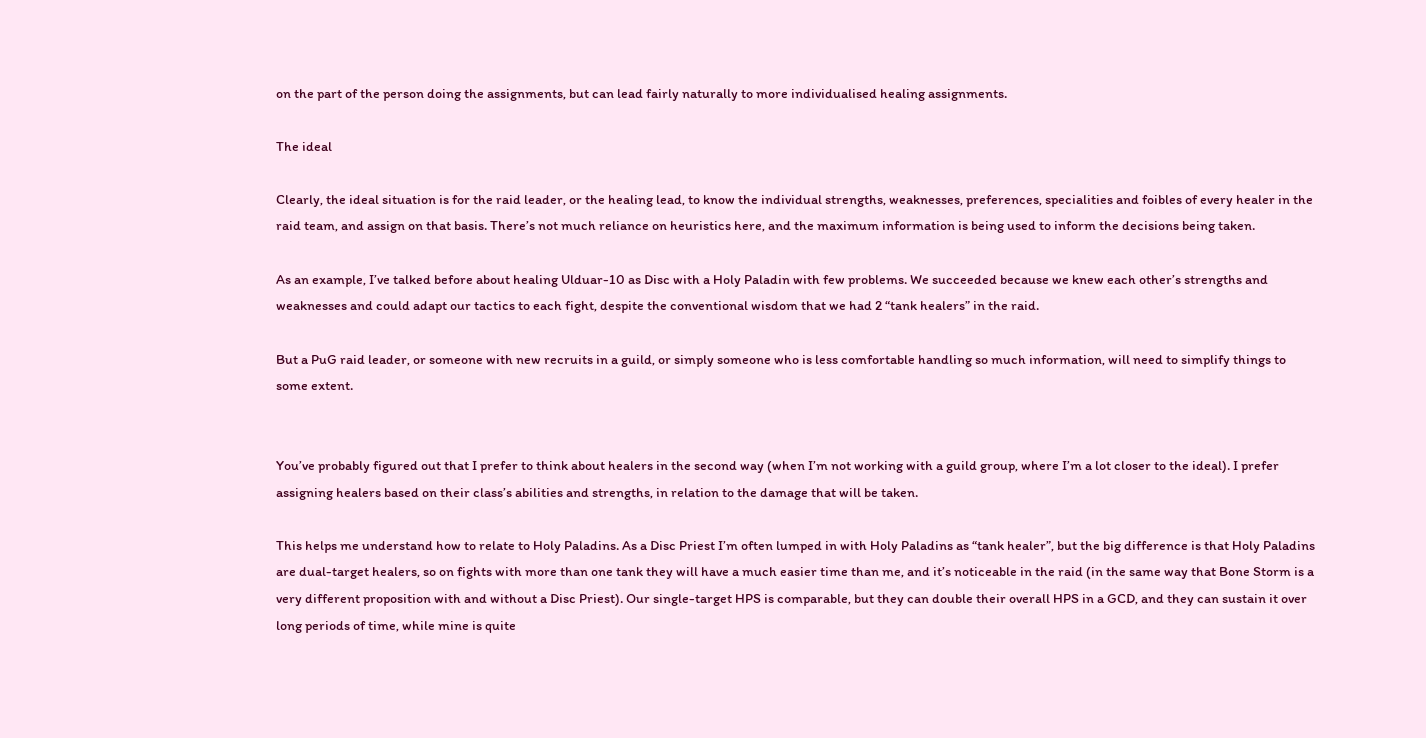on the part of the person doing the assignments, but can lead fairly naturally to more individualised healing assignments.

The ideal

Clearly, the ideal situation is for the raid leader, or the healing lead, to know the individual strengths, weaknesses, preferences, specialities and foibles of every healer in the raid team, and assign on that basis. There’s not much reliance on heuristics here, and the maximum information is being used to inform the decisions being taken.

As an example, I’ve talked before about healing Ulduar-10 as Disc with a Holy Paladin with few problems. We succeeded because we knew each other’s strengths and weaknesses and could adapt our tactics to each fight, despite the conventional wisdom that we had 2 “tank healers” in the raid.

But a PuG raid leader, or someone with new recruits in a guild, or simply someone who is less comfortable handling so much information, will need to simplify things to some extent.


You’ve probably figured out that I prefer to think about healers in the second way (when I’m not working with a guild group, where I’m a lot closer to the ideal). I prefer assigning healers based on their class’s abilities and strengths, in relation to the damage that will be taken.

This helps me understand how to relate to Holy Paladins. As a Disc Priest I’m often lumped in with Holy Paladins as “tank healer”, but the big difference is that Holy Paladins are dual-target healers, so on fights with more than one tank they will have a much easier time than me, and it’s noticeable in the raid (in the same way that Bone Storm is a very different proposition with and without a Disc Priest). Our single-target HPS is comparable, but they can double their overall HPS in a GCD, and they can sustain it over long periods of time, while mine is quite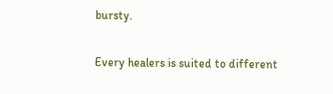bursty.

Every healers is suited to different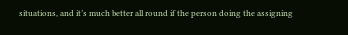situations, and it’s much better all round if the person doing the assigning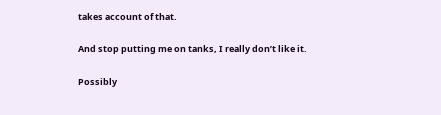takes account of that.

And stop putting me on tanks, I really don’t like it.

Possibly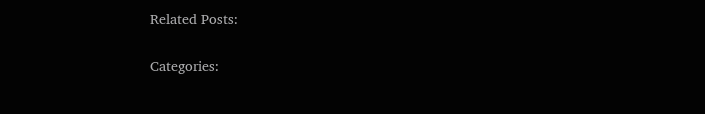Related Posts:

Categories: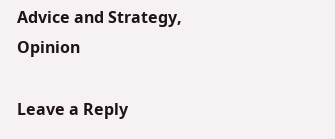Advice and Strategy, Opinion

Leave a Reply